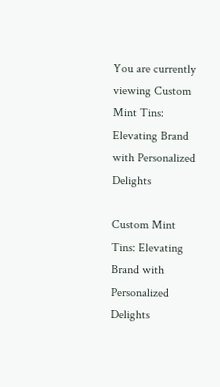You are currently viewing Custom Mint Tins: Elevating Brand with Personalized Delights

Custom Mint Tins: Elevating Brand with Personalized Delights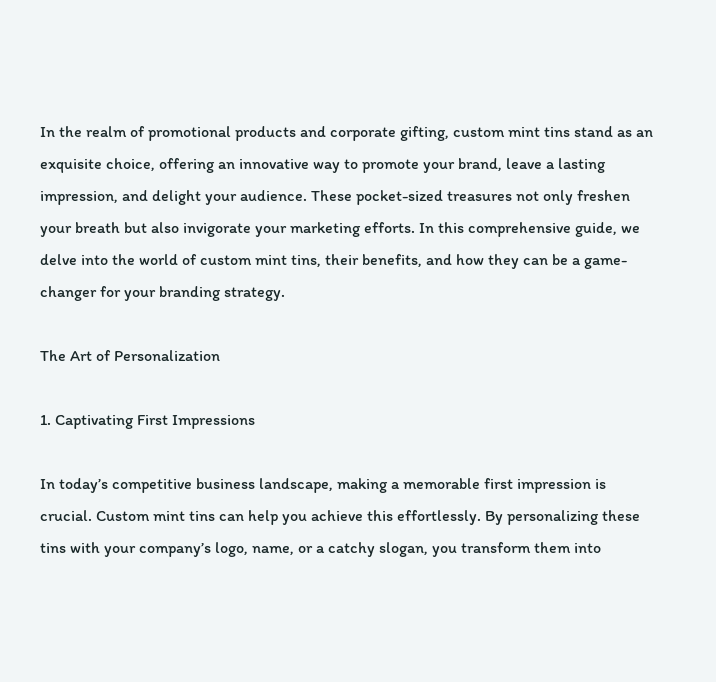In the realm of promotional products and corporate gifting, custom mint tins stand as an exquisite choice, offering an innovative way to promote your brand, leave a lasting impression, and delight your audience. These pocket-sized treasures not only freshen your breath but also invigorate your marketing efforts. In this comprehensive guide, we delve into the world of custom mint tins, their benefits, and how they can be a game-changer for your branding strategy.

The Art of Personalization

1. Captivating First Impressions

In today’s competitive business landscape, making a memorable first impression is crucial. Custom mint tins can help you achieve this effortlessly. By personalizing these tins with your company’s logo, name, or a catchy slogan, you transform them into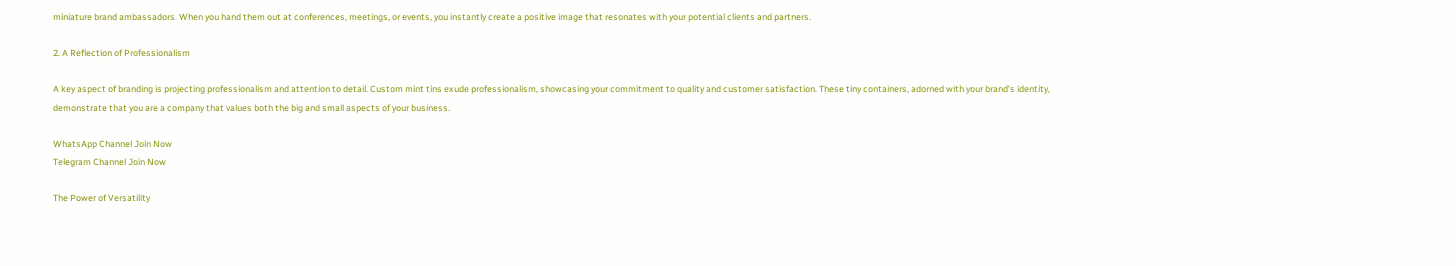miniature brand ambassadors. When you hand them out at conferences, meetings, or events, you instantly create a positive image that resonates with your potential clients and partners.

2. A Reflection of Professionalism

A key aspect of branding is projecting professionalism and attention to detail. Custom mint tins exude professionalism, showcasing your commitment to quality and customer satisfaction. These tiny containers, adorned with your brand’s identity, demonstrate that you are a company that values both the big and small aspects of your business.

WhatsApp Channel Join Now
Telegram Channel Join Now

The Power of Versatility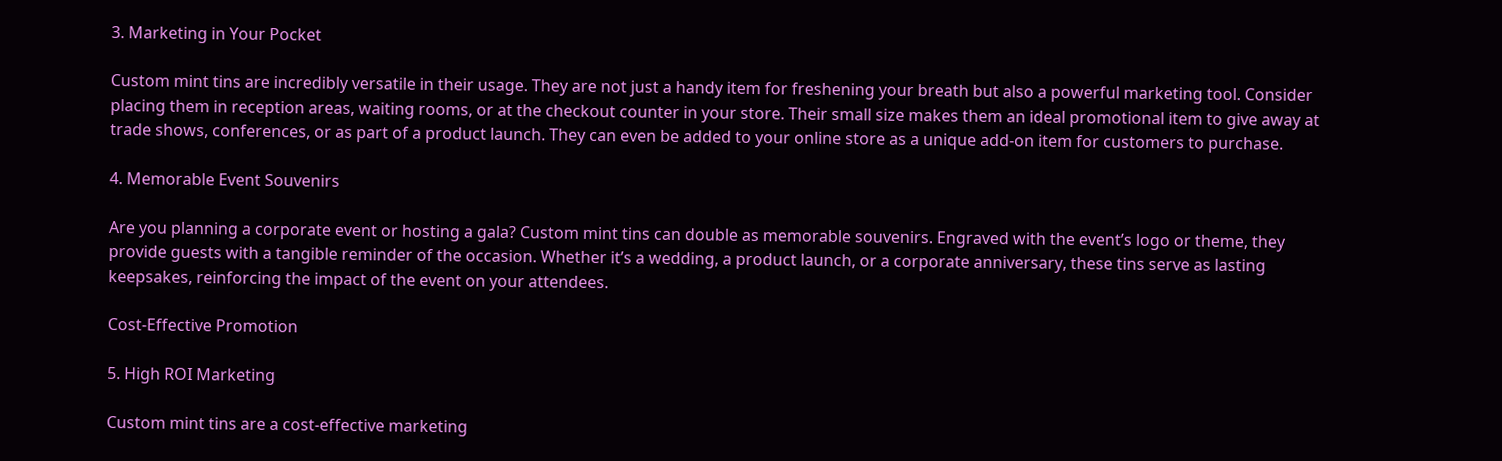3. Marketing in Your Pocket

Custom mint tins are incredibly versatile in their usage. They are not just a handy item for freshening your breath but also a powerful marketing tool. Consider placing them in reception areas, waiting rooms, or at the checkout counter in your store. Their small size makes them an ideal promotional item to give away at trade shows, conferences, or as part of a product launch. They can even be added to your online store as a unique add-on item for customers to purchase.

4. Memorable Event Souvenirs

Are you planning a corporate event or hosting a gala? Custom mint tins can double as memorable souvenirs. Engraved with the event’s logo or theme, they provide guests with a tangible reminder of the occasion. Whether it’s a wedding, a product launch, or a corporate anniversary, these tins serve as lasting keepsakes, reinforcing the impact of the event on your attendees.

Cost-Effective Promotion

5. High ROI Marketing

Custom mint tins are a cost-effective marketing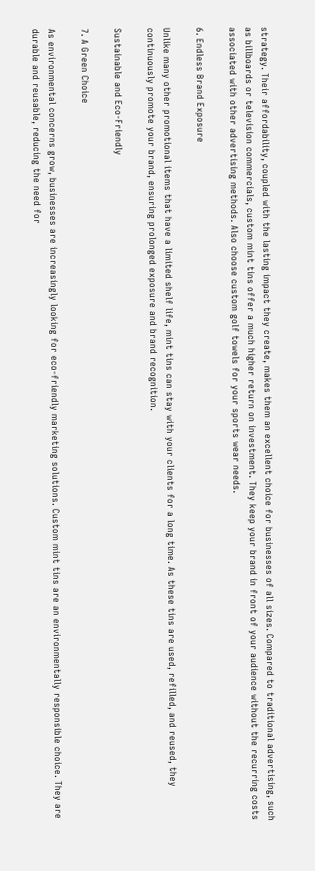strategy. Their affordability, coupled with the lasting impact they create, makes them an excellent choice for businesses of all sizes. Compared to traditional advertising, such as billboards or television commercials, custom mint tins offer a much higher return on investment. They keep your brand in front of your audience without the recurring costs associated with other advertising methods. Also choose custom golf towels for your sports wear needs.

6. Endless Brand Exposure

Unlike many other promotional items that have a limited shelf life, mint tins can stay with your clients for a long time. As these tins are used, refilled, and reused, they continuously promote your brand, ensuring prolonged exposure and brand recognition.

Sustainable and Eco-Friendly

7. A Green Choice

As environmental concerns grow, businesses are increasingly looking for eco-friendly marketing solutions. Custom mint tins are an environmentally responsible choice. They are durable and reusable, reducing the need for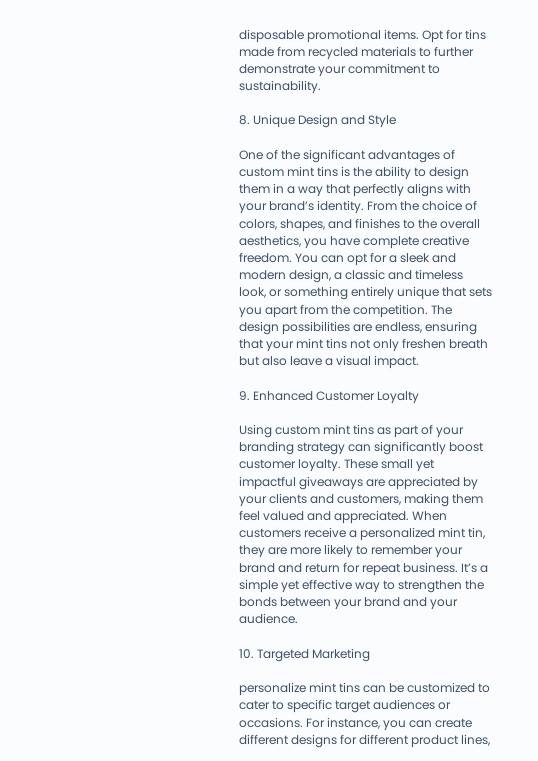disposable promotional items. Opt for tins made from recycled materials to further demonstrate your commitment to sustainability.

8. Unique Design and Style

One of the significant advantages of custom mint tins is the ability to design them in a way that perfectly aligns with your brand’s identity. From the choice of colors, shapes, and finishes to the overall aesthetics, you have complete creative freedom. You can opt for a sleek and modern design, a classic and timeless look, or something entirely unique that sets you apart from the competition. The design possibilities are endless, ensuring that your mint tins not only freshen breath but also leave a visual impact.

9. Enhanced Customer Loyalty

Using custom mint tins as part of your branding strategy can significantly boost customer loyalty. These small yet impactful giveaways are appreciated by your clients and customers, making them feel valued and appreciated. When customers receive a personalized mint tin, they are more likely to remember your brand and return for repeat business. It’s a simple yet effective way to strengthen the bonds between your brand and your audience.

10. Targeted Marketing

personalize mint tins can be customized to cater to specific target audiences or occasions. For instance, you can create different designs for different product lines,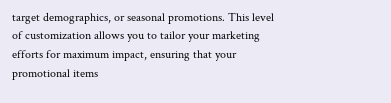target demographics, or seasonal promotions. This level of customization allows you to tailor your marketing efforts for maximum impact, ensuring that your promotional items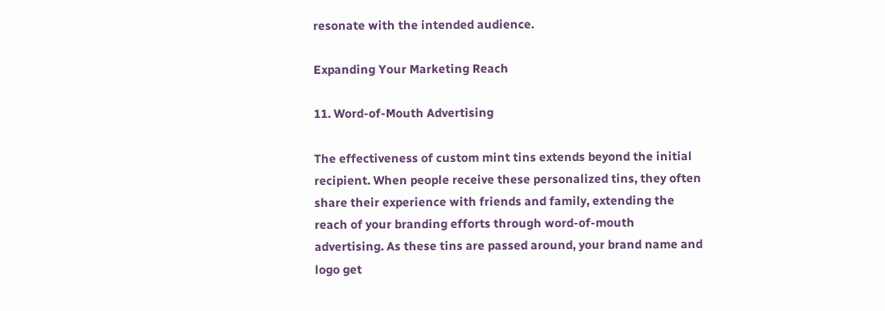resonate with the intended audience.

Expanding Your Marketing Reach

11. Word-of-Mouth Advertising

The effectiveness of custom mint tins extends beyond the initial recipient. When people receive these personalized tins, they often share their experience with friends and family, extending the reach of your branding efforts through word-of-mouth advertising. As these tins are passed around, your brand name and logo get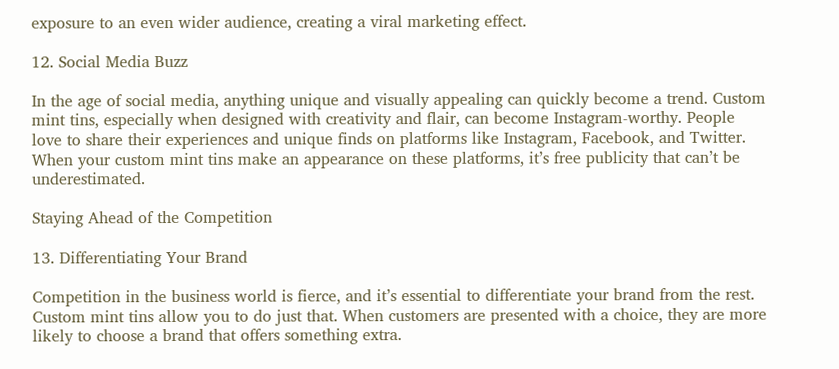exposure to an even wider audience, creating a viral marketing effect.

12. Social Media Buzz

In the age of social media, anything unique and visually appealing can quickly become a trend. Custom mint tins, especially when designed with creativity and flair, can become Instagram-worthy. People love to share their experiences and unique finds on platforms like Instagram, Facebook, and Twitter. When your custom mint tins make an appearance on these platforms, it’s free publicity that can’t be underestimated.

Staying Ahead of the Competition

13. Differentiating Your Brand

Competition in the business world is fierce, and it’s essential to differentiate your brand from the rest. Custom mint tins allow you to do just that. When customers are presented with a choice, they are more likely to choose a brand that offers something extra.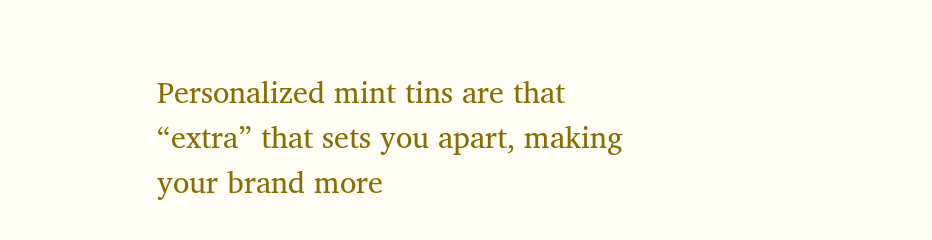Personalized mint tins are that “extra” that sets you apart, making your brand more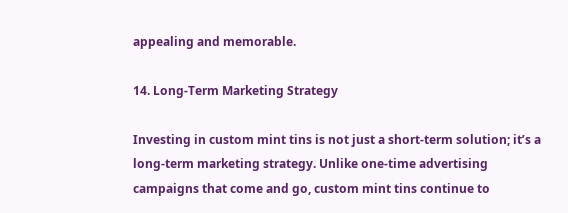appealing and memorable.

14. Long-Term Marketing Strategy

Investing in custom mint tins is not just a short-term solution; it’s a long-term marketing strategy. Unlike one-time advertising campaigns that come and go, custom mint tins continue to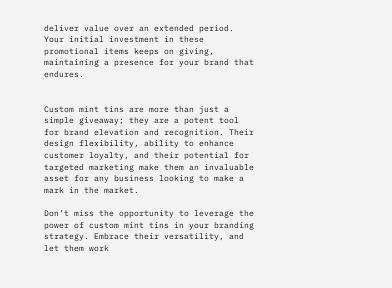deliver value over an extended period. Your initial investment in these promotional items keeps on giving, maintaining a presence for your brand that endures.


Custom mint tins are more than just a simple giveaway; they are a potent tool for brand elevation and recognition. Their design flexibility, ability to enhance customer loyalty, and their potential for targeted marketing make them an invaluable asset for any business looking to make a mark in the market.

Don’t miss the opportunity to leverage the power of custom mint tins in your branding strategy. Embrace their versatility, and let them work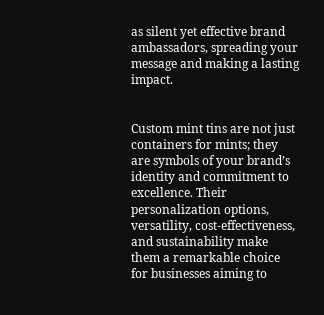as silent yet effective brand ambassadors, spreading your message and making a lasting impact.


Custom mint tins are not just containers for mints; they are symbols of your brand’s identity and commitment to excellence. Their personalization options, versatility, cost-effectiveness, and sustainability make them a remarkable choice for businesses aiming to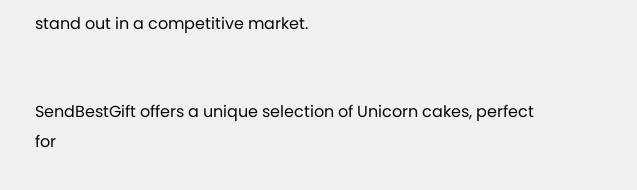stand out in a competitive market.


SendBestGift offers a unique selection of Unicorn cakes, perfect for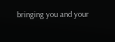bringing you and your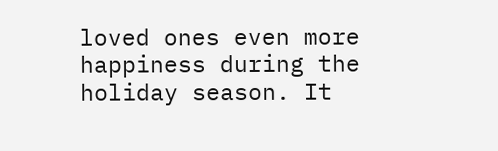loved ones even more happiness during the holiday season. It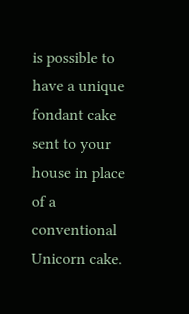is possible to have a unique fondant cake sent to your house in place of a conventional Unicorn cake.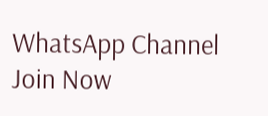WhatsApp Channel Join Now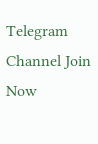Telegram Channel Join Now